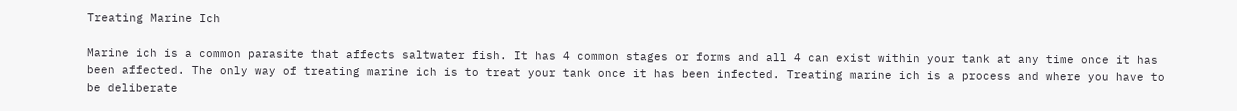Treating Marine Ich

Marine ich is a common parasite that affects saltwater fish. It has 4 common stages or forms and all 4 can exist within your tank at any time once it has been affected. The only way of treating marine ich is to treat your tank once it has been infected. Treating marine ich is a process and where you have to be deliberate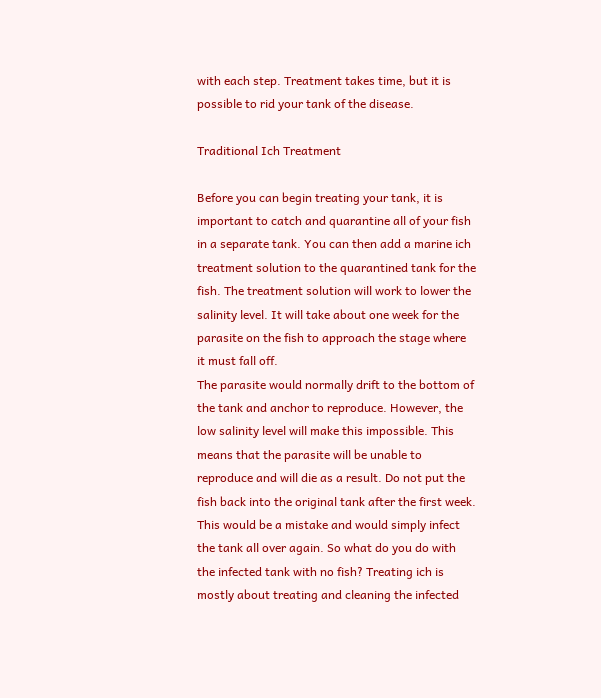with each step. Treatment takes time, but it is possible to rid your tank of the disease.

Traditional Ich Treatment

Before you can begin treating your tank, it is important to catch and quarantine all of your fish in a separate tank. You can then add a marine ich treatment solution to the quarantined tank for the fish. The treatment solution will work to lower the salinity level. It will take about one week for the parasite on the fish to approach the stage where it must fall off.
The parasite would normally drift to the bottom of the tank and anchor to reproduce. However, the low salinity level will make this impossible. This means that the parasite will be unable to reproduce and will die as a result. Do not put the fish back into the original tank after the first week. This would be a mistake and would simply infect the tank all over again. So what do you do with the infected tank with no fish? Treating ich is mostly about treating and cleaning the infected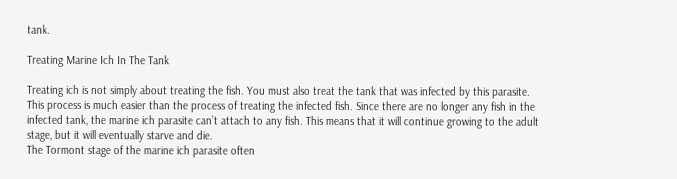tank.

Treating Marine Ich In The Tank

Treating ich is not simply about treating the fish. You must also treat the tank that was infected by this parasite. This process is much easier than the process of treating the infected fish. Since there are no longer any fish in the infected tank, the marine ich parasite can’t attach to any fish. This means that it will continue growing to the adult stage, but it will eventually starve and die.
The Tormont stage of the marine ich parasite often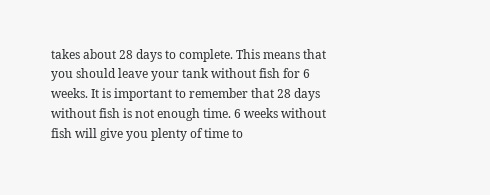takes about 28 days to complete. This means that you should leave your tank without fish for 6 weeks. It is important to remember that 28 days without fish is not enough time. 6 weeks without fish will give you plenty of time to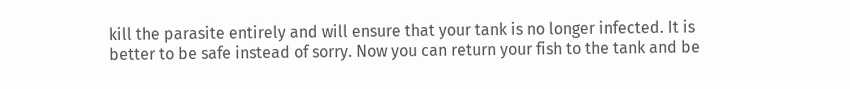kill the parasite entirely and will ensure that your tank is no longer infected. It is better to be safe instead of sorry. Now you can return your fish to the tank and be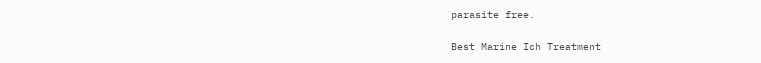parasite free.

Best Marine Ich Treatment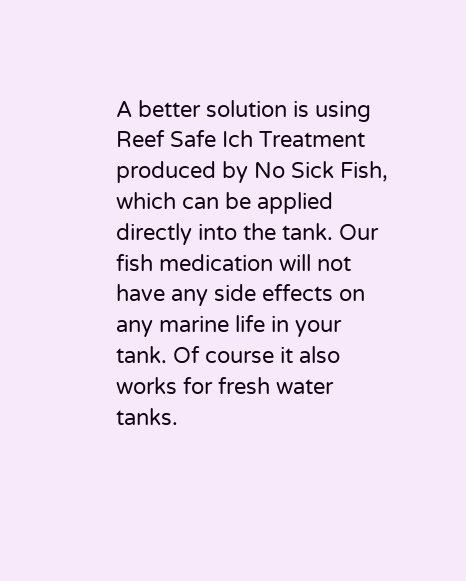A better solution is using Reef Safe Ich Treatment produced by No Sick Fish, which can be applied directly into the tank. Our fish medication will not have any side effects on any marine life in your tank. Of course it also works for fresh water tanks.